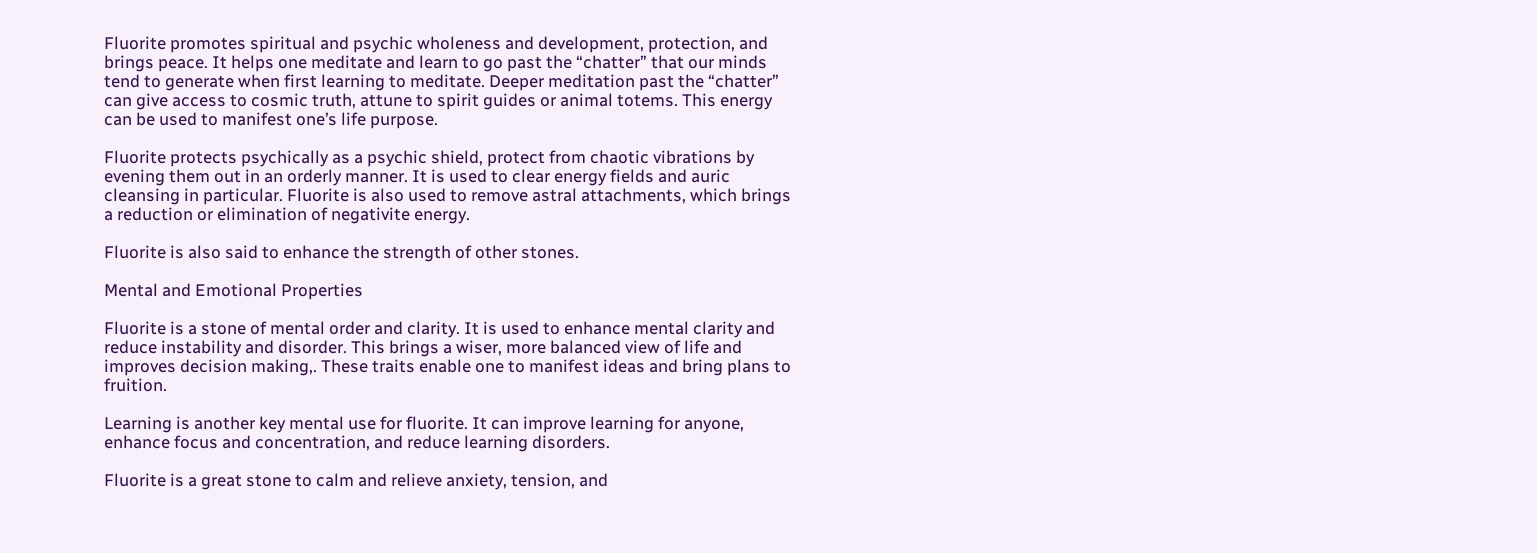Fluorite promotes spiritual and psychic wholeness and development, protection, and brings peace. It helps one meditate and learn to go past the “chatter” that our minds tend to generate when first learning to meditate. Deeper meditation past the “chatter” can give access to cosmic truth, attune to spirit guides or animal totems. This energy can be used to manifest one’s life purpose.

Fluorite protects psychically as a psychic shield, protect from chaotic vibrations by evening them out in an orderly manner. It is used to clear energy fields and auric cleansing in particular. Fluorite is also used to remove astral attachments, which brings a reduction or elimination of negativite energy.

Fluorite is also said to enhance the strength of other stones.

Mental and Emotional Properties

Fluorite is a stone of mental order and clarity. It is used to enhance mental clarity and reduce instability and disorder. This brings a wiser, more balanced view of life and improves decision making,. These traits enable one to manifest ideas and bring plans to fruition.

Learning is another key mental use for fluorite. It can improve learning for anyone, enhance focus and concentration, and reduce learning disorders.

Fluorite is a great stone to calm and relieve anxiety, tension, and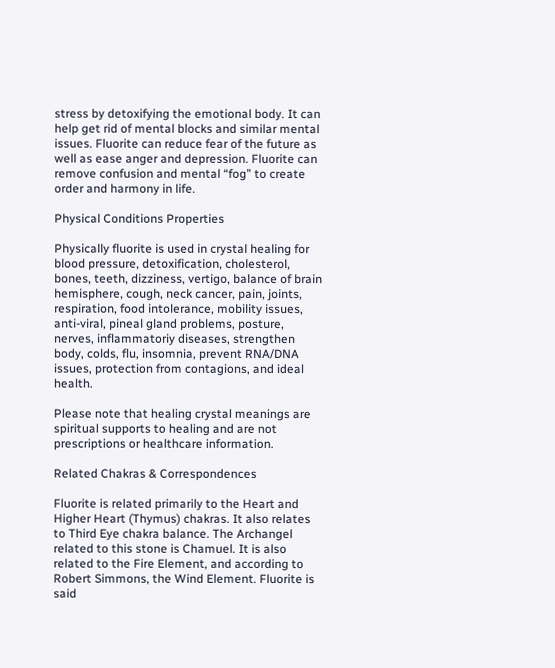stress by detoxifying the emotional body. It can help get rid of mental blocks and similar mental issues. Fluorite can reduce fear of the future as well as ease anger and depression. Fluorite can remove confusion and mental “fog” to create order and harmony in life.

Physical Conditions Properties

Physically fluorite is used in crystal healing for blood pressure, detoxification, cholesterol, bones, teeth, dizziness, vertigo, balance of brain hemisphere, cough, neck cancer, pain, joints, respiration, food intolerance, mobility issues, anti-viral, pineal gland problems, posture, nerves, inflammatoriy diseases, strengthen body, colds, flu, insomnia, prevent RNA/DNA issues, protection from contagions, and ideal health.

Please note that healing crystal meanings are spiritual supports to healing and are not prescriptions or healthcare information.

Related Chakras & Correspondences

Fluorite is related primarily to the Heart and Higher Heart (Thymus) chakras. It also relates to Third Eye chakra balance. The Archangel related to this stone is Chamuel. It is also related to the Fire Element, and according to Robert Simmons, the Wind Element. Fluorite is said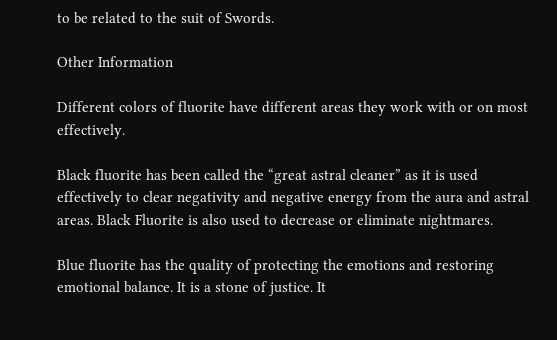to be related to the suit of Swords.

Other Information

Different colors of fluorite have different areas they work with or on most effectively.

Black fluorite has been called the “great astral cleaner” as it is used effectively to clear negativity and negative energy from the aura and astral areas. Black Fluorite is also used to decrease or eliminate nightmares.

Blue fluorite has the quality of protecting the emotions and restoring emotional balance. It is a stone of justice. It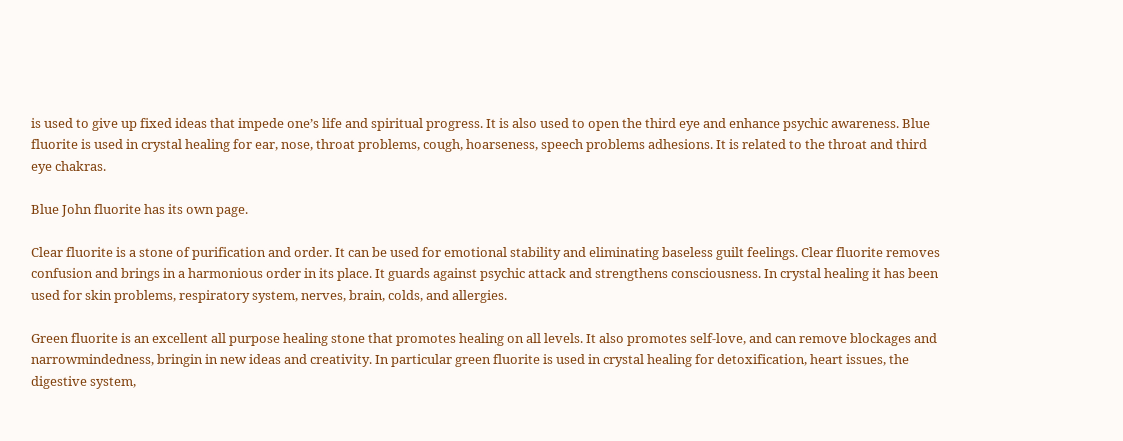is used to give up fixed ideas that impede one’s life and spiritual progress. It is also used to open the third eye and enhance psychic awareness. Blue fluorite is used in crystal healing for ear, nose, throat problems, cough, hoarseness, speech problems adhesions. It is related to the throat and third eye chakras.

Blue John fluorite has its own page.

Clear fluorite is a stone of purification and order. It can be used for emotional stability and eliminating baseless guilt feelings. Clear fluorite removes confusion and brings in a harmonious order in its place. It guards against psychic attack and strengthens consciousness. In crystal healing it has been used for skin problems, respiratory system, nerves, brain, colds, and allergies.

Green fluorite is an excellent all purpose healing stone that promotes healing on all levels. It also promotes self-love, and can remove blockages and narrowmindedness, bringin in new ideas and creativity. In particular green fluorite is used in crystal healing for detoxification, heart issues, the digestive system,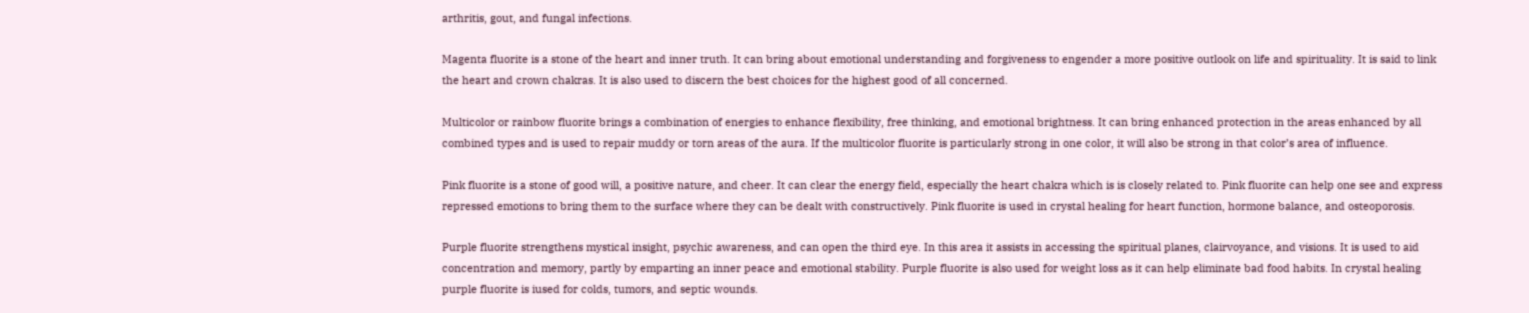arthritis, gout, and fungal infections.

Magenta fluorite is a stone of the heart and inner truth. It can bring about emotional understanding and forgiveness to engender a more positive outlook on life and spirituality. It is said to link the heart and crown chakras. It is also used to discern the best choices for the highest good of all concerned.

Multicolor or rainbow fluorite brings a combination of energies to enhance flexibility, free thinking, and emotional brightness. It can bring enhanced protection in the areas enhanced by all combined types and is used to repair muddy or torn areas of the aura. If the multicolor fluorite is particularly strong in one color, it will also be strong in that color’s area of influence.

Pink fluorite is a stone of good will, a positive nature, and cheer. It can clear the energy field, especially the heart chakra which is is closely related to. Pink fluorite can help one see and express repressed emotions to bring them to the surface where they can be dealt with constructively. Pink fluorite is used in crystal healing for heart function, hormone balance, and osteoporosis.

Purple fluorite strengthens mystical insight, psychic awareness, and can open the third eye. In this area it assists in accessing the spiritual planes, clairvoyance, and visions. It is used to aid concentration and memory, partly by emparting an inner peace and emotional stability. Purple fluorite is also used for weight loss as it can help eliminate bad food habits. In crystal healing purple fluorite is iused for colds, tumors, and septic wounds.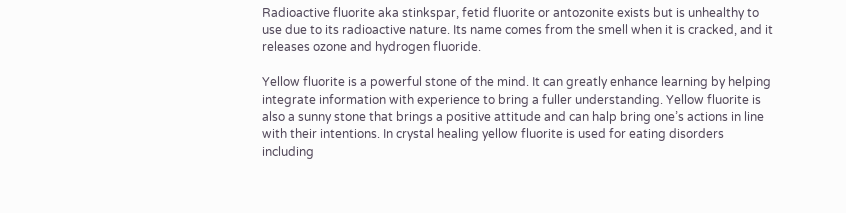Radioactive fluorite aka stinkspar, fetid fluorite or antozonite exists but is unhealthy to use due to its radioactive nature. Its name comes from the smell when it is cracked, and it releases ozone and hydrogen fluoride.

Yellow fluorite is a powerful stone of the mind. It can greatly enhance learning by helping integrate information with experience to bring a fuller understanding. Yellow fluorite is also a sunny stone that brings a positive attitude and can halp bring one’s actions in line with their intentions. In crystal healing yellow fluorite is used for eating disorders including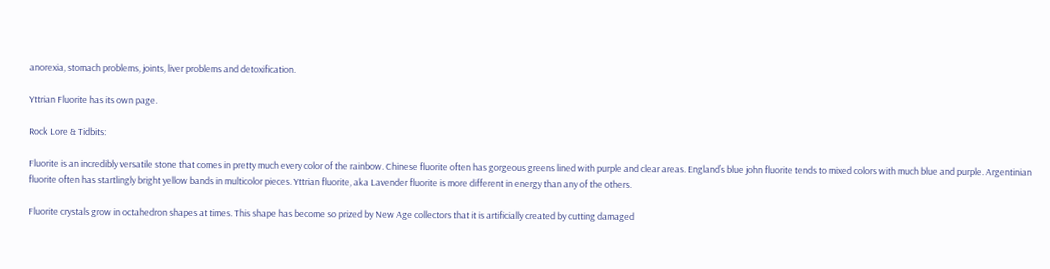anorexia, stomach problems, joints, liver problems and detoxification.

Yttrian Fluorite has its own page.

Rock Lore & Tidbits:

Fluorite is an incredibly versatile stone that comes in pretty much every color of the rainbow. Chinese fluorite often has gorgeous greens lined with purple and clear areas. England’s blue john fluorite tends to mixed colors with much blue and purple. Argentinian fluorite often has startlingly bright yellow bands in multicolor pieces. Yttrian fluorite, aka Lavender fluorite is more different in energy than any of the others.

Fluorite crystals grow in octahedron shapes at times. This shape has become so prized by New Age collectors that it is artificially created by cutting damaged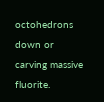octohedrons down or carving massive fluorite.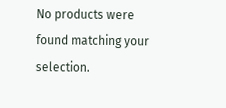No products were found matching your selection.